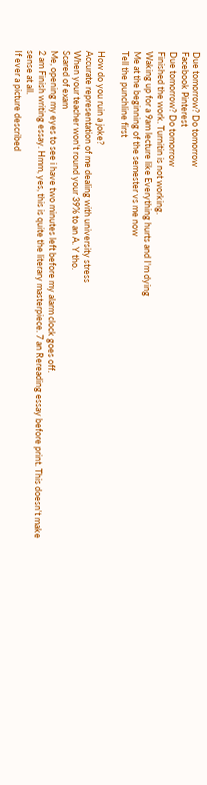Due tomorrow? Do tomorrow
Facebook Pinterest
Due tomorrow? Do tomorrow
Finished the work. Turnitin is not working.
Waking up for a 9am lecture like Everything hurts and I'm dying
Me at the beginning of the semester vs me now
Tell the punchline first

How do you ruin a joke?
Accurate representation of me dealing with university stress
When your teacher won't round your 39% to an A. Y tho.
Scared of exam
Me, opening my eyes to see i have two minutes left before my alarm clock goes off.
2 am Finish writing essay. Hmm, yes, this is quite the literary masterpiece. 7 an Rereading essay before print. This doesn't make sense at all.
If ever a picture described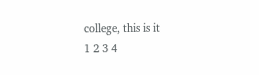college, this is it
1 2 3 4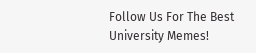Follow Us For The Best University Memes!